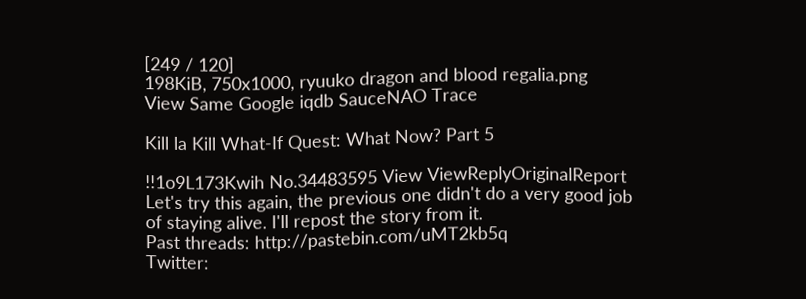[249 / 120]
198KiB, 750x1000, ryuuko dragon and blood regalia.png
View Same Google iqdb SauceNAO Trace

Kill la Kill What-If Quest: What Now? Part 5

!!1o9L173Kwih No.34483595 View ViewReplyOriginalReport
Let's try this again, the previous one didn't do a very good job of staying alive. I'll repost the story from it.
Past threads: http://pastebin.com/uMT2kb5q
Twitter: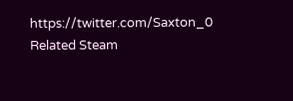https://twitter.com/Saxton_0
Related Steam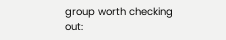group worth checking out: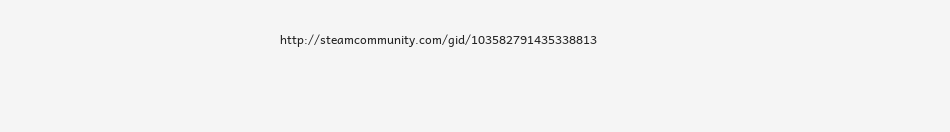http://steamcommunity.com/gid/103582791435338813